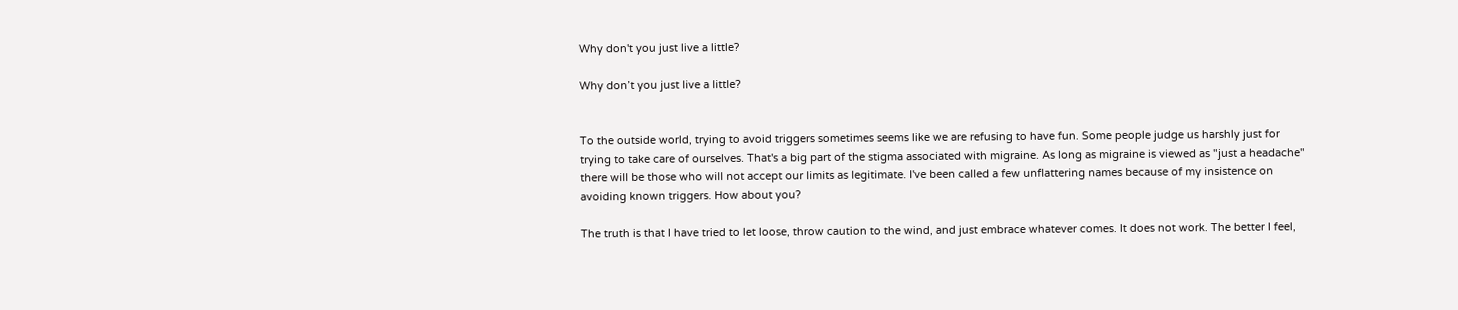Why don't you just live a little?

Why don’t you just live a little?


To the outside world, trying to avoid triggers sometimes seems like we are refusing to have fun. Some people judge us harshly just for trying to take care of ourselves. That's a big part of the stigma associated with migraine. As long as migraine is viewed as "just a headache" there will be those who will not accept our limits as legitimate. I've been called a few unflattering names because of my insistence on avoiding known triggers. How about you?

The truth is that I have tried to let loose, throw caution to the wind, and just embrace whatever comes. It does not work. The better I feel,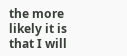the more likely it is that I will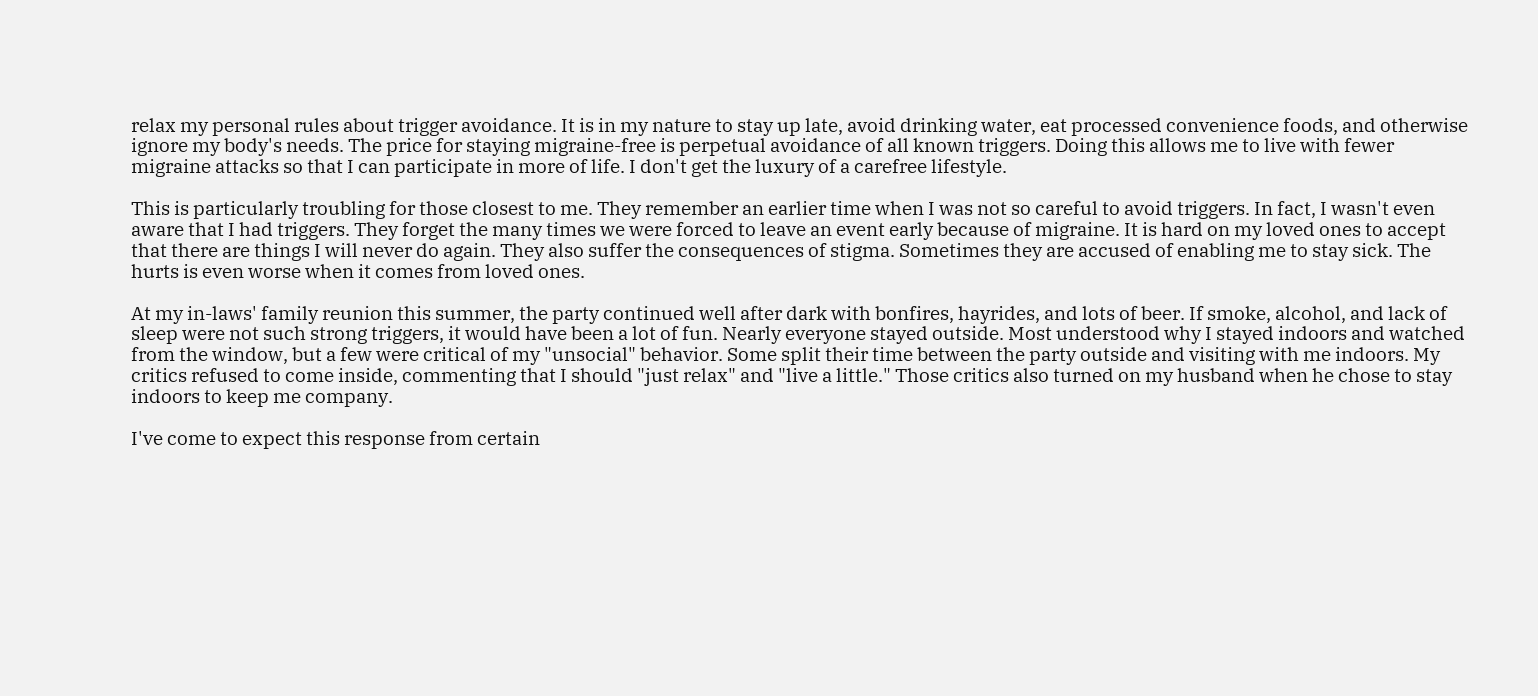relax my personal rules about trigger avoidance. It is in my nature to stay up late, avoid drinking water, eat processed convenience foods, and otherwise ignore my body's needs. The price for staying migraine-free is perpetual avoidance of all known triggers. Doing this allows me to live with fewer migraine attacks so that I can participate in more of life. I don't get the luxury of a carefree lifestyle.

This is particularly troubling for those closest to me. They remember an earlier time when I was not so careful to avoid triggers. In fact, I wasn't even aware that I had triggers. They forget the many times we were forced to leave an event early because of migraine. It is hard on my loved ones to accept that there are things I will never do again. They also suffer the consequences of stigma. Sometimes they are accused of enabling me to stay sick. The hurts is even worse when it comes from loved ones.

At my in-laws' family reunion this summer, the party continued well after dark with bonfires, hayrides, and lots of beer. If smoke, alcohol, and lack of sleep were not such strong triggers, it would have been a lot of fun. Nearly everyone stayed outside. Most understood why I stayed indoors and watched from the window, but a few were critical of my "unsocial" behavior. Some split their time between the party outside and visiting with me indoors. My critics refused to come inside, commenting that I should "just relax" and "live a little." Those critics also turned on my husband when he chose to stay indoors to keep me company.

I've come to expect this response from certain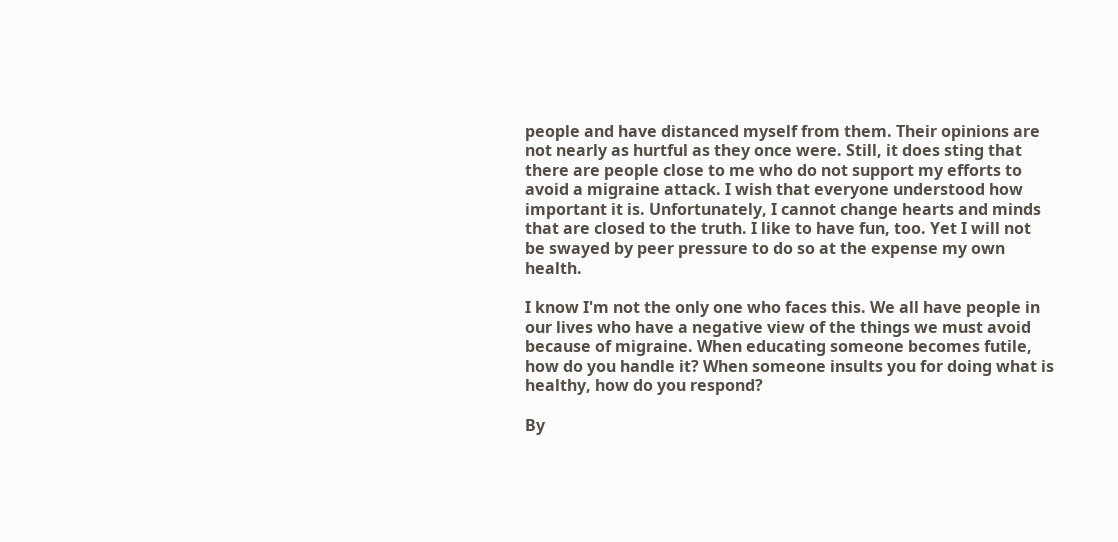people and have distanced myself from them. Their opinions are not nearly as hurtful as they once were. Still, it does sting that there are people close to me who do not support my efforts to avoid a migraine attack. I wish that everyone understood how important it is. Unfortunately, I cannot change hearts and minds that are closed to the truth. I like to have fun, too. Yet I will not be swayed by peer pressure to do so at the expense my own health.

I know I'm not the only one who faces this. We all have people in our lives who have a negative view of the things we must avoid because of migraine. When educating someone becomes futile, how do you handle it? When someone insults you for doing what is healthy, how do you respond?

By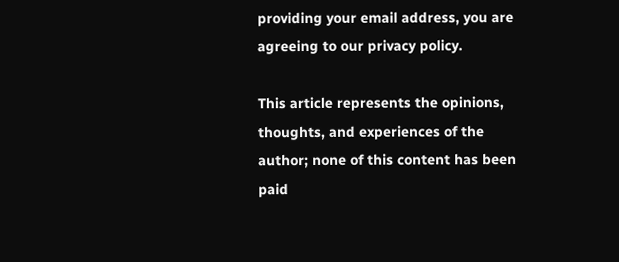providing your email address, you are agreeing to our privacy policy.

This article represents the opinions, thoughts, and experiences of the author; none of this content has been paid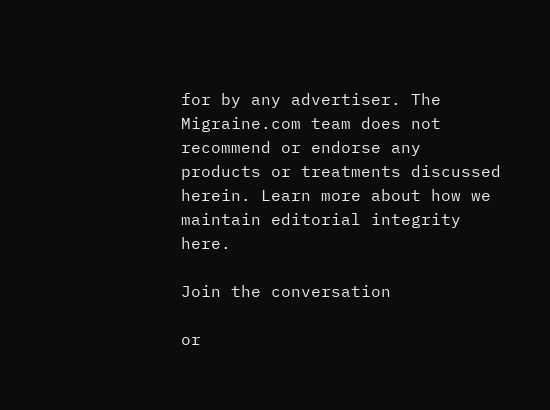for by any advertiser. The Migraine.com team does not recommend or endorse any products or treatments discussed herein. Learn more about how we maintain editorial integrity here.

Join the conversation

or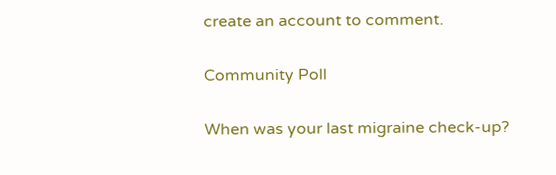create an account to comment.

Community Poll

When was your last migraine check-up?